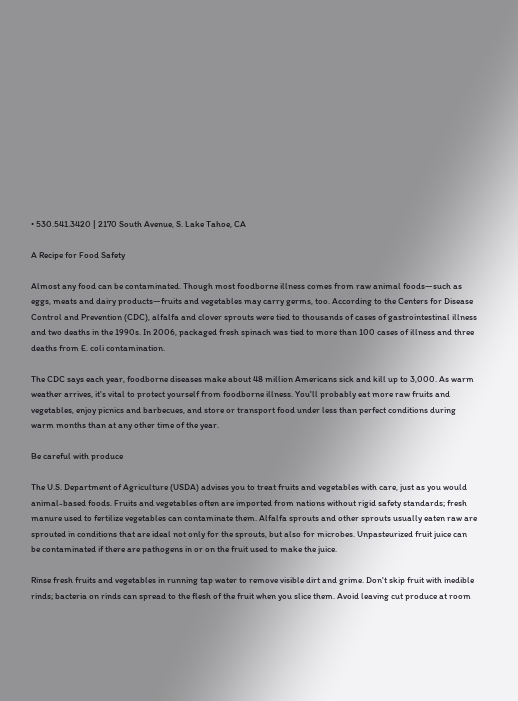• 530.541.3420 | 2170 South Avenue, S. Lake Tahoe, CA

A Recipe for Food Safety

Almost any food can be contaminated. Though most foodborne illness comes from raw animal foods—such as eggs, meats and dairy products—fruits and vegetables may carry germs, too. According to the Centers for Disease Control and Prevention (CDC), alfalfa and clover sprouts were tied to thousands of cases of gastrointestinal illness and two deaths in the 1990s. In 2006, packaged fresh spinach was tied to more than 100 cases of illness and three deaths from E. coli contamination.

The CDC says each year, foodborne diseases make about 48 million Americans sick and kill up to 3,000. As warm weather arrives, it's vital to protect yourself from foodborne illness. You'll probably eat more raw fruits and vegetables, enjoy picnics and barbecues, and store or transport food under less than perfect conditions during warm months than at any other time of the year.

Be careful with produce

The U.S. Department of Agriculture (USDA) advises you to treat fruits and vegetables with care, just as you would animal-based foods. Fruits and vegetables often are imported from nations without rigid safety standards; fresh manure used to fertilize vegetables can contaminate them. Alfalfa sprouts and other sprouts usually eaten raw are sprouted in conditions that are ideal not only for the sprouts, but also for microbes. Unpasteurized fruit juice can be contaminated if there are pathogens in or on the fruit used to make the juice.

Rinse fresh fruits and vegetables in running tap water to remove visible dirt and grime. Don't skip fruit with inedible rinds; bacteria on rinds can spread to the flesh of the fruit when you slice them. Avoid leaving cut produce at room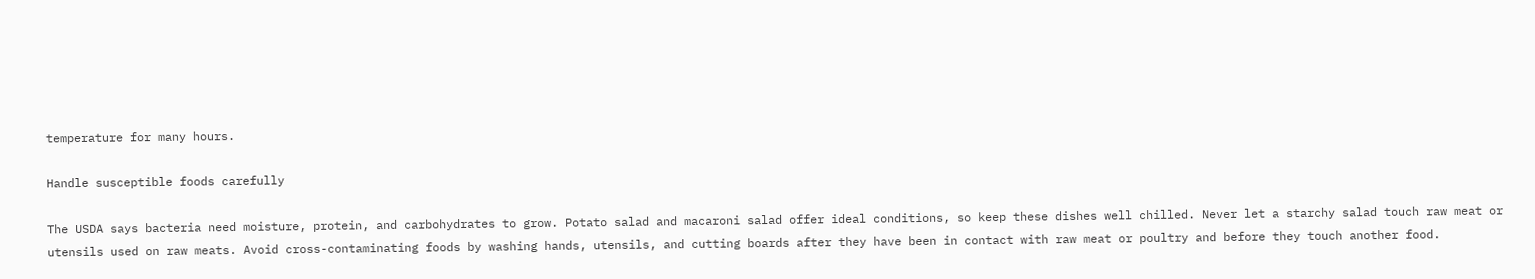temperature for many hours.

Handle susceptible foods carefully

The USDA says bacteria need moisture, protein, and carbohydrates to grow. Potato salad and macaroni salad offer ideal conditions, so keep these dishes well chilled. Never let a starchy salad touch raw meat or utensils used on raw meats. Avoid cross-contaminating foods by washing hands, utensils, and cutting boards after they have been in contact with raw meat or poultry and before they touch another food.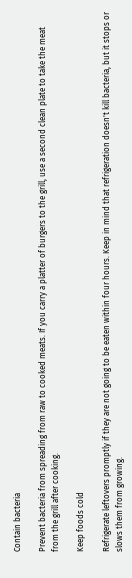Contain bacteria

Prevent bacteria from spreading from raw to cooked meats. If you carry a platter of burgers to the grill, use a second clean plate to take the meat from the grill after cooking.

Keep foods cold

Refrigerate leftovers promptly if they are not going to be eaten within four hours. Keep in mind that refrigeration doesn't kill bacteria, but it stops or slows them from growing.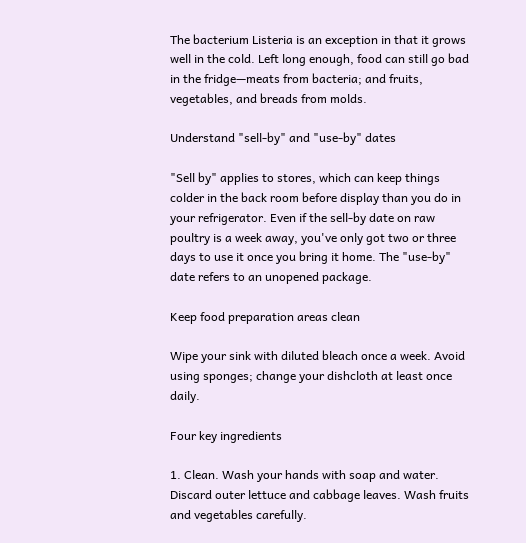The bacterium Listeria is an exception in that it grows well in the cold. Left long enough, food can still go bad in the fridge—meats from bacteria; and fruits, vegetables, and breads from molds.

Understand "sell-by" and "use-by" dates

"Sell by" applies to stores, which can keep things colder in the back room before display than you do in your refrigerator. Even if the sell-by date on raw poultry is a week away, you've only got two or three days to use it once you bring it home. The "use-by" date refers to an unopened package.

Keep food preparation areas clean

Wipe your sink with diluted bleach once a week. Avoid using sponges; change your dishcloth at least once daily.

Four key ingredients

1. Clean. Wash your hands with soap and water. Discard outer lettuce and cabbage leaves. Wash fruits and vegetables carefully.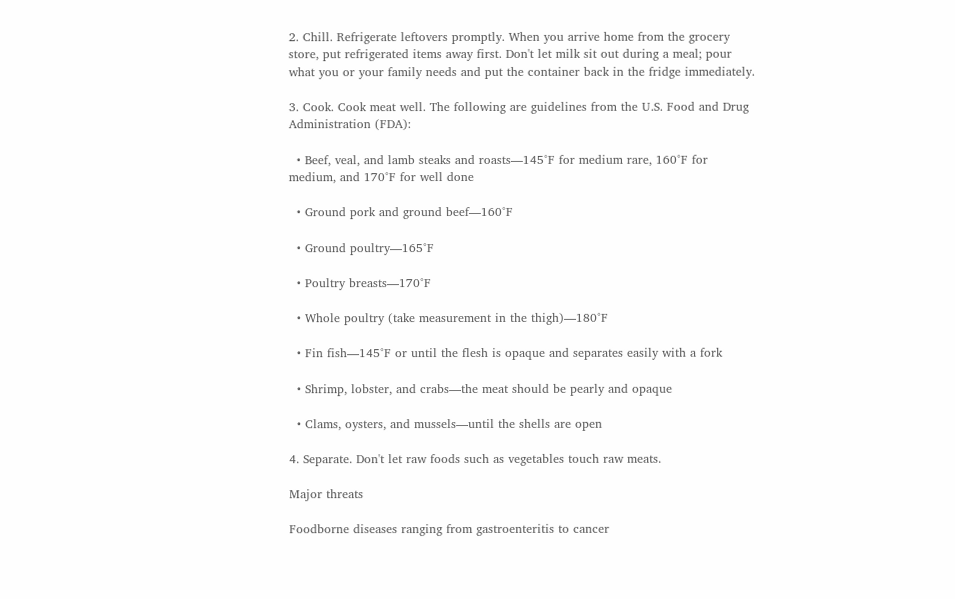2. Chill. Refrigerate leftovers promptly. When you arrive home from the grocery store, put refrigerated items away first. Don't let milk sit out during a meal; pour what you or your family needs and put the container back in the fridge immediately.

3. Cook. Cook meat well. The following are guidelines from the U.S. Food and Drug Administration (FDA):

  • Beef, veal, and lamb steaks and roasts—145°F for medium rare, 160°F for medium, and 170°F for well done

  • Ground pork and ground beef—160°F

  • Ground poultry—165°F

  • Poultry breasts—170°F

  • Whole poultry (take measurement in the thigh)—180°F

  • Fin fish—145°F or until the flesh is opaque and separates easily with a fork

  • Shrimp, lobster, and crabs—the meat should be pearly and opaque

  • Clams, oysters, and mussels—until the shells are open

4. Separate. Don't let raw foods such as vegetables touch raw meats.

Major threats

Foodborne diseases ranging from gastroenteritis to cancer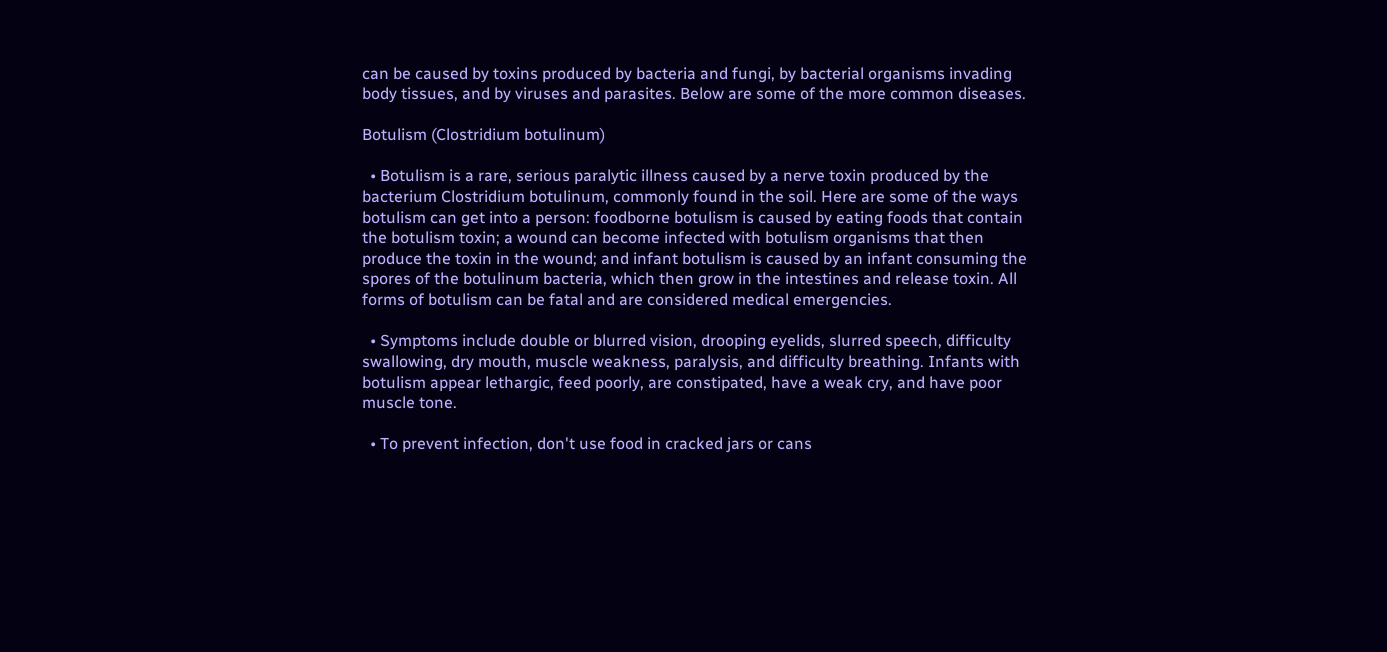can be caused by toxins produced by bacteria and fungi, by bacterial organisms invading body tissues, and by viruses and parasites. Below are some of the more common diseases.

Botulism (Clostridium botulinum)

  • Botulism is a rare, serious paralytic illness caused by a nerve toxin produced by the bacterium Clostridium botulinum, commonly found in the soil. Here are some of the ways botulism can get into a person: foodborne botulism is caused by eating foods that contain the botulism toxin; a wound can become infected with botulism organisms that then produce the toxin in the wound; and infant botulism is caused by an infant consuming the spores of the botulinum bacteria, which then grow in the intestines and release toxin. All forms of botulism can be fatal and are considered medical emergencies.

  • Symptoms include double or blurred vision, drooping eyelids, slurred speech, difficulty swallowing, dry mouth, muscle weakness, paralysis, and difficulty breathing. Infants with botulism appear lethargic, feed poorly, are constipated, have a weak cry, and have poor muscle tone.

  • To prevent infection, don't use food in cracked jars or cans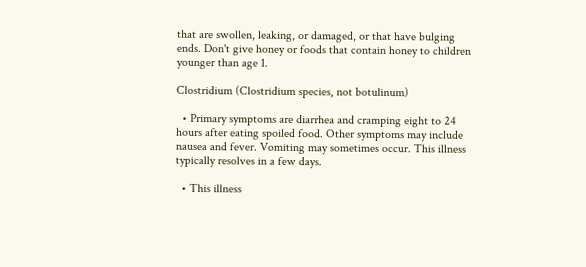that are swollen, leaking, or damaged, or that have bulging ends. Don't give honey or foods that contain honey to children younger than age 1.

Clostridium (Clostridium species, not botulinum)

  • Primary symptoms are diarrhea and cramping eight to 24 hours after eating spoiled food. Other symptoms may include nausea and fever. Vomiting may sometimes occur. This illness typically resolves in a few days.

  • This illness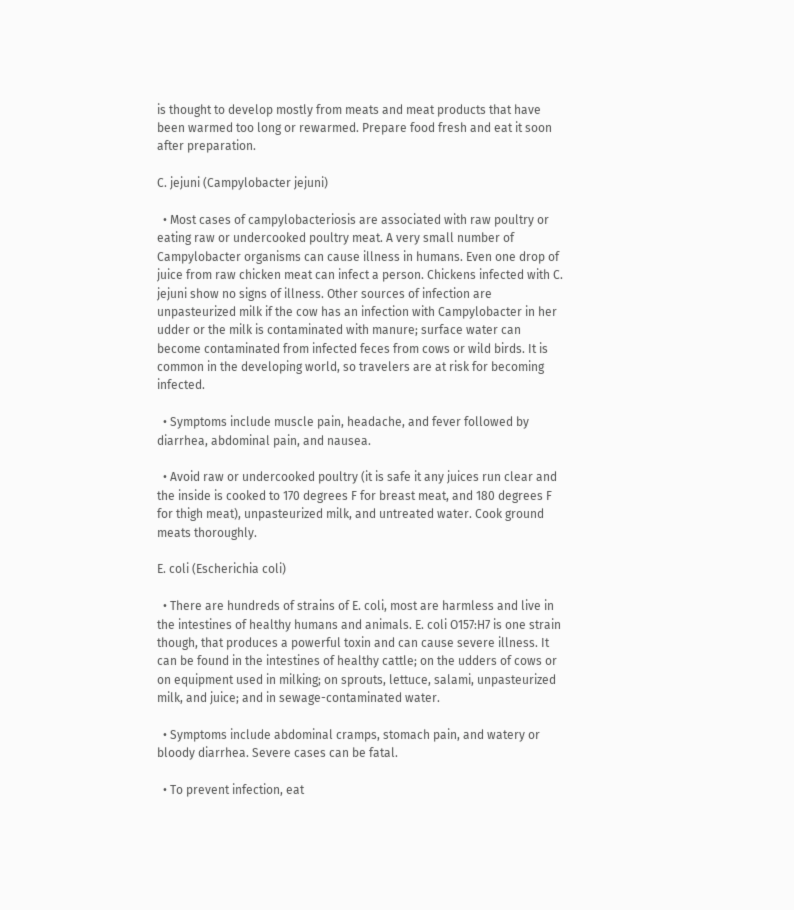is thought to develop mostly from meats and meat products that have been warmed too long or rewarmed. Prepare food fresh and eat it soon after preparation.

C. jejuni (Campylobacter jejuni)

  • Most cases of campylobacteriosis are associated with raw poultry or eating raw or undercooked poultry meat. A very small number of Campylobacter organisms can cause illness in humans. Even one drop of juice from raw chicken meat can infect a person. Chickens infected with C. jejuni show no signs of illness. Other sources of infection are unpasteurized milk if the cow has an infection with Campylobacter in her udder or the milk is contaminated with manure; surface water can become contaminated from infected feces from cows or wild birds. It is common in the developing world, so travelers are at risk for becoming infected.

  • Symptoms include muscle pain, headache, and fever followed by diarrhea, abdominal pain, and nausea.

  • Avoid raw or undercooked poultry (it is safe it any juices run clear and the inside is cooked to 170 degrees F for breast meat, and 180 degrees F for thigh meat), unpasteurized milk, and untreated water. Cook ground meats thoroughly.

E. coli (Escherichia coli)

  • There are hundreds of strains of E. coli, most are harmless and live in the intestines of healthy humans and animals. E. coli O157:H7 is one strain though, that produces a powerful toxin and can cause severe illness. It can be found in the intestines of healthy cattle; on the udders of cows or on equipment used in milking; on sprouts, lettuce, salami, unpasteurized milk, and juice; and in sewage-contaminated water.

  • Symptoms include abdominal cramps, stomach pain, and watery or bloody diarrhea. Severe cases can be fatal.

  • To prevent infection, eat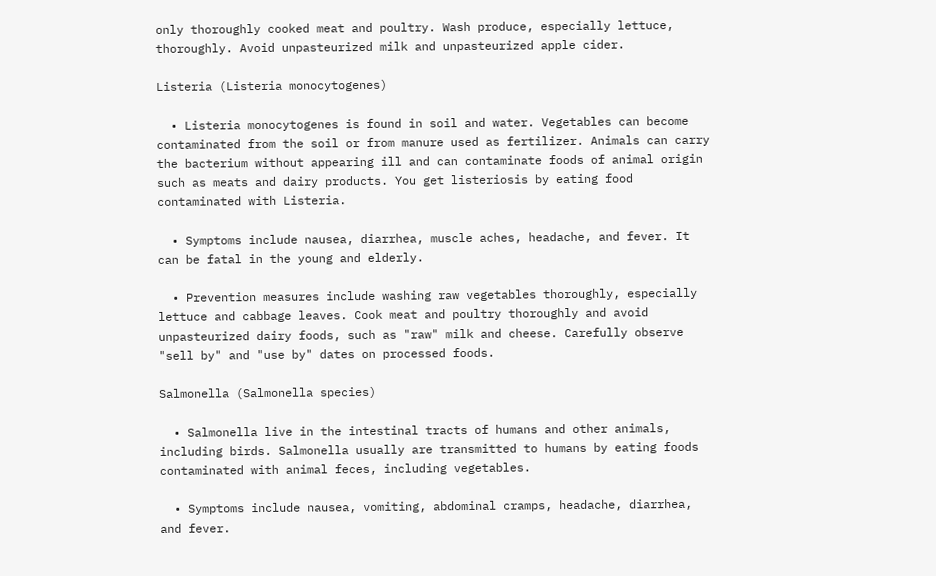only thoroughly cooked meat and poultry. Wash produce, especially lettuce, thoroughly. Avoid unpasteurized milk and unpasteurized apple cider.

Listeria (Listeria monocytogenes)

  • Listeria monocytogenes is found in soil and water. Vegetables can become contaminated from the soil or from manure used as fertilizer. Animals can carry the bacterium without appearing ill and can contaminate foods of animal origin such as meats and dairy products. You get listeriosis by eating food contaminated with Listeria.

  • Symptoms include nausea, diarrhea, muscle aches, headache, and fever. It can be fatal in the young and elderly.

  • Prevention measures include washing raw vegetables thoroughly, especially lettuce and cabbage leaves. Cook meat and poultry thoroughly and avoid unpasteurized dairy foods, such as "raw" milk and cheese. Carefully observe "sell by" and "use by" dates on processed foods.

Salmonella (Salmonella species)

  • Salmonella live in the intestinal tracts of humans and other animals, including birds. Salmonella usually are transmitted to humans by eating foods contaminated with animal feces, including vegetables.

  • Symptoms include nausea, vomiting, abdominal cramps, headache, diarrhea, and fever.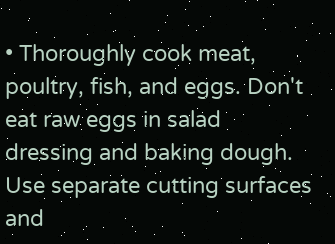• Thoroughly cook meat, poultry, fish, and eggs. Don't eat raw eggs in salad dressing and baking dough. Use separate cutting surfaces and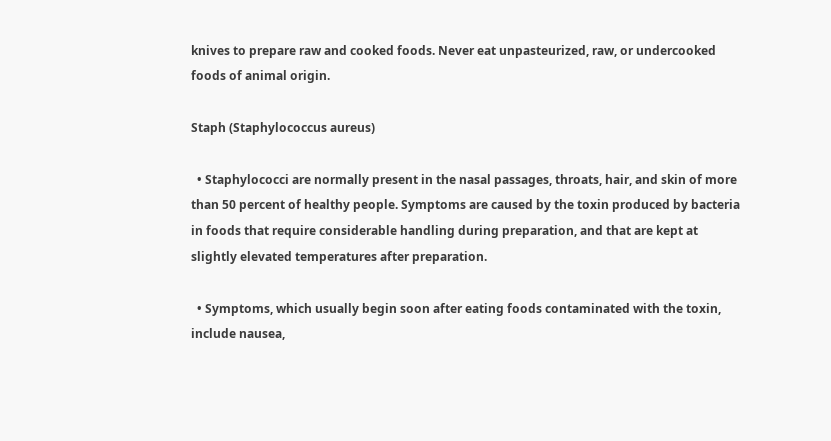knives to prepare raw and cooked foods. Never eat unpasteurized, raw, or undercooked foods of animal origin.

Staph (Staphylococcus aureus)

  • Staphylococci are normally present in the nasal passages, throats, hair, and skin of more than 50 percent of healthy people. Symptoms are caused by the toxin produced by bacteria in foods that require considerable handling during preparation, and that are kept at slightly elevated temperatures after preparation.

  • Symptoms, which usually begin soon after eating foods contaminated with the toxin, include nausea,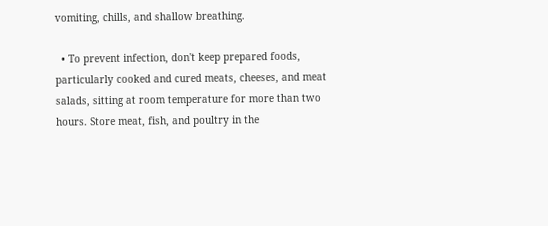vomiting, chills, and shallow breathing.

  • To prevent infection, don't keep prepared foods, particularly cooked and cured meats, cheeses, and meat salads, sitting at room temperature for more than two hours. Store meat, fish, and poultry in the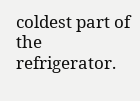coldest part of the refrigerator.